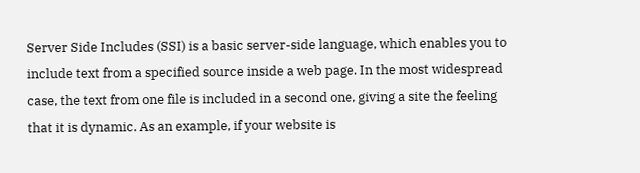Server Side Includes (SSI) is a basic server-side language, which enables you to include text from a specified source inside a web page. In the most widespread case, the text from one file is included in a second one, giving a site the feeling that it is dynamic. As an example, if your website is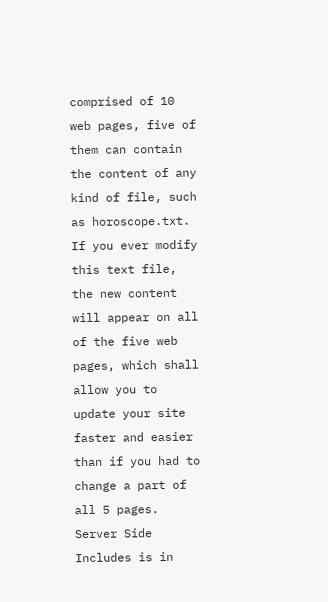comprised of 10 web pages, five of them can contain the content of any kind of file, such as horoscope.txt. If you ever modify this text file, the new content will appear on all of the five web pages, which shall allow you to update your site faster and easier than if you had to change a part of all 5 pages. Server Side Includes is in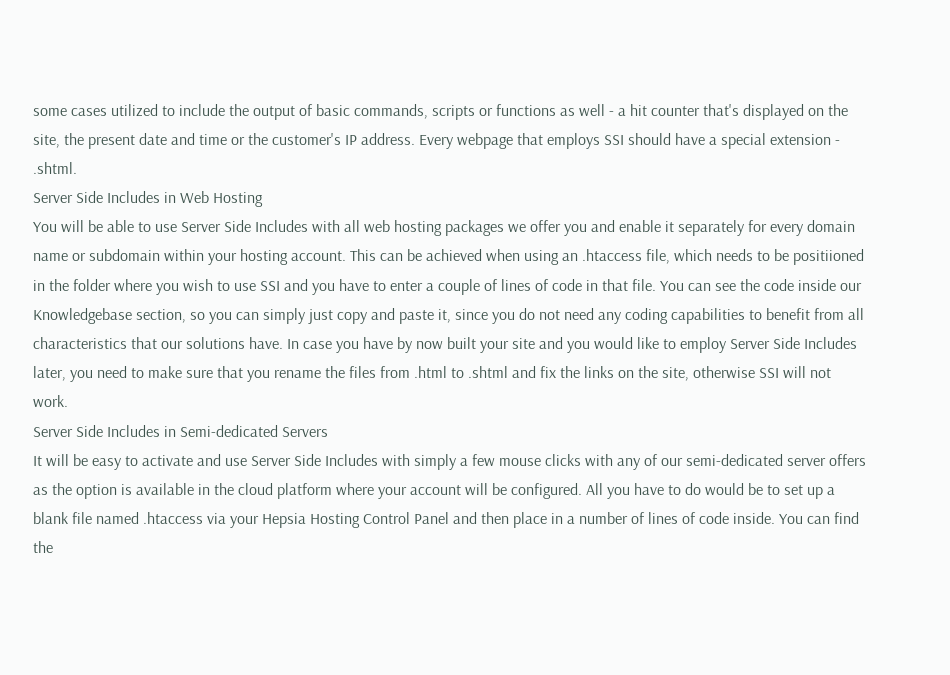some cases utilized to include the output of basic commands, scripts or functions as well - a hit counter that's displayed on the site, the present date and time or the customer's IP address. Every webpage that employs SSI should have a special extension - .shtml.
Server Side Includes in Web Hosting
You will be able to use Server Side Includes with all web hosting packages we offer you and enable it separately for every domain name or subdomain within your hosting account. This can be achieved when using an .htaccess file, which needs to be positiioned in the folder where you wish to use SSI and you have to enter a couple of lines of code in that file. You can see the code inside our Knowledgebase section, so you can simply just copy and paste it, since you do not need any coding capabilities to benefit from all characteristics that our solutions have. In case you have by now built your site and you would like to employ Server Side Includes later, you need to make sure that you rename the files from .html to .shtml and fix the links on the site, otherwise SSI will not work.
Server Side Includes in Semi-dedicated Servers
It will be easy to activate and use Server Side Includes with simply a few mouse clicks with any of our semi-dedicated server offers as the option is available in the cloud platform where your account will be configured. All you have to do would be to set up a blank file named .htaccess via your Hepsia Hosting Control Panel and then place in a number of lines of code inside. You can find the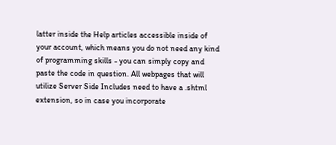latter inside the Help articles accessible inside of your account, which means you do not need any kind of programming skills - you can simply copy and paste the code in question. All webpages that will utilize Server Side Includes need to have a .shtml extension, so in case you incorporate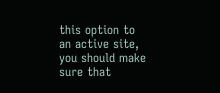this option to an active site, you should make sure that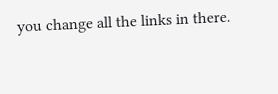you change all the links in there.